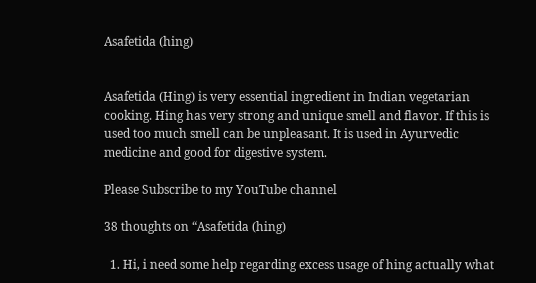Asafetida (hing)


Asafetida (Hing) is very essential ingredient in Indian vegetarian cooking. Hing has very strong and unique smell and flavor. If this is used too much smell can be unpleasant. It is used in Ayurvedic medicine and good for digestive system.

Please Subscribe to my YouTube channel

38 thoughts on “Asafetida (hing)

  1. Hi, i need some help regarding excess usage of hing actually what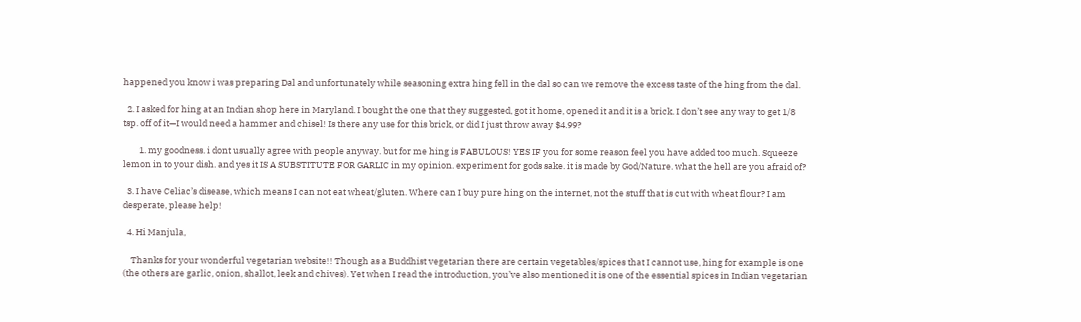happened you know i was preparing Dal and unfortunately while seasoning extra hing fell in the dal so can we remove the excess taste of the hing from the dal.

  2. I asked for hing at an Indian shop here in Maryland. I bought the one that they suggested, got it home, opened it and it is a brick. I don’t see any way to get 1/8 tsp. off of it—I would need a hammer and chisel! Is there any use for this brick, or did I just throw away $4.99?

        1. my goodness. i dont usually agree with people anyway. but for me hing is FABULOUS! YES IF you for some reason feel you have added too much. Squeeze lemon in to your dish. and yes it IS A SUBSTITUTE FOR GARLIC in my opinion. experiment for gods sake. it is made by God/Nature. what the hell are you afraid of?

  3. I have Celiac’s disease, which means I can not eat wheat/gluten. Where can I buy pure hing on the internet, not the stuff that is cut with wheat flour? I am desperate, please help!

  4. Hi Manjula,

    Thanks for your wonderful vegetarian website!! Though as a Buddhist vegetarian there are certain vegetables/spices that I cannot use, hing for example is one (the others are garlic, onion, shallot, leek and chives). Yet when I read the introduction, you’ve also mentioned it is one of the essential spices in Indian vegetarian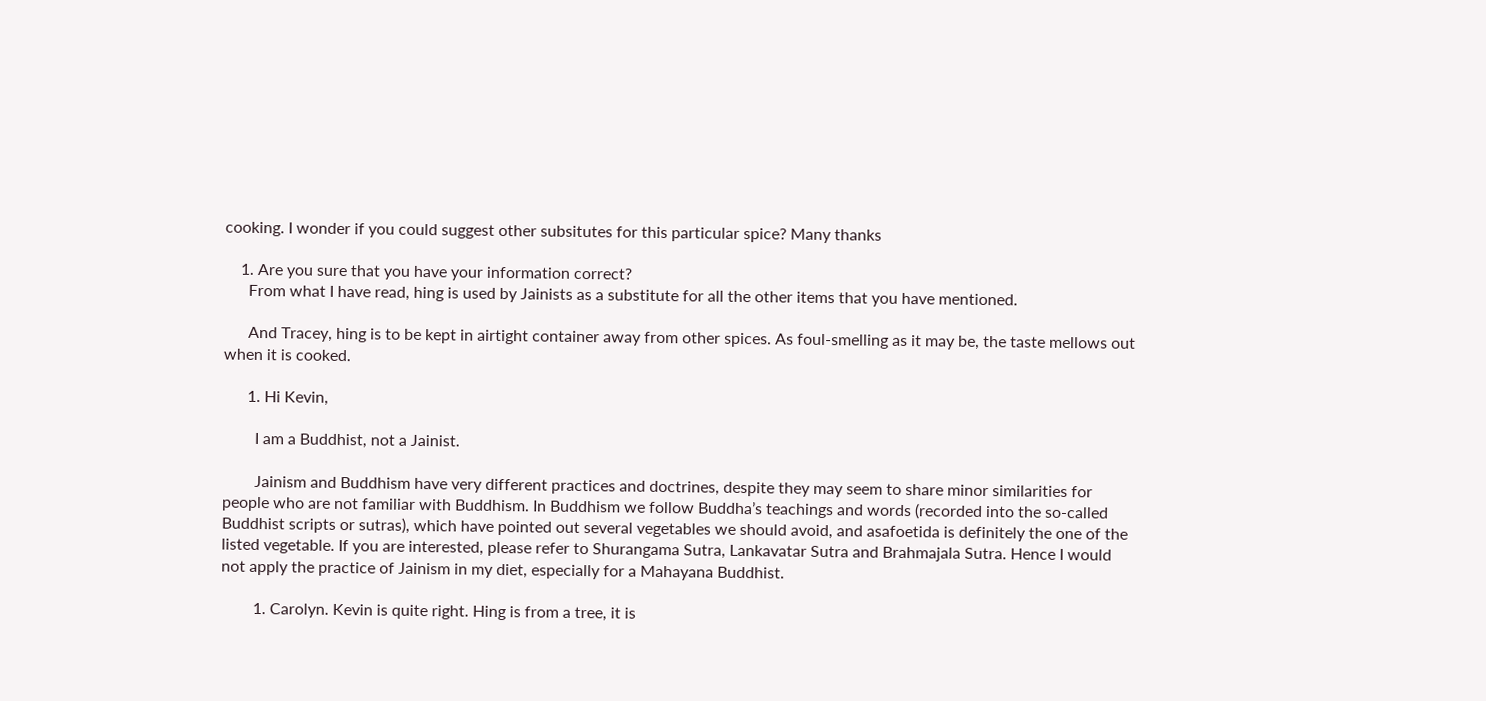cooking. I wonder if you could suggest other subsitutes for this particular spice? Many thanks

    1. Are you sure that you have your information correct?
      From what I have read, hing is used by Jainists as a substitute for all the other items that you have mentioned.

      And Tracey, hing is to be kept in airtight container away from other spices. As foul-smelling as it may be, the taste mellows out when it is cooked.

      1. Hi Kevin,

        I am a Buddhist, not a Jainist.

        Jainism and Buddhism have very different practices and doctrines, despite they may seem to share minor similarities for people who are not familiar with Buddhism. In Buddhism we follow Buddha’s teachings and words (recorded into the so-called Buddhist scripts or sutras), which have pointed out several vegetables we should avoid, and asafoetida is definitely the one of the listed vegetable. If you are interested, please refer to Shurangama Sutra, Lankavatar Sutra and Brahmajala Sutra. Hence I would not apply the practice of Jainism in my diet, especially for a Mahayana Buddhist.

        1. Carolyn. Kevin is quite right. Hing is from a tree, it is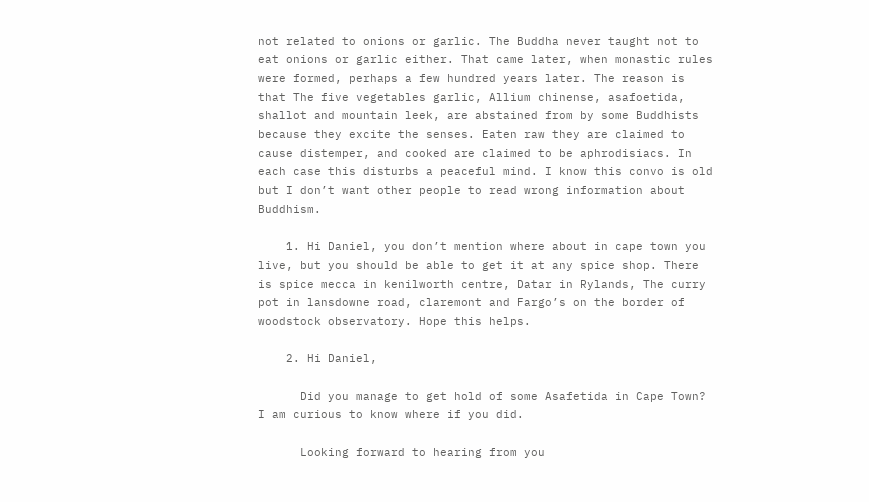not related to onions or garlic. The Buddha never taught not to eat onions or garlic either. That came later, when monastic rules were formed, perhaps a few hundred years later. The reason is that The five vegetables garlic, Allium chinense, asafoetida, shallot and mountain leek, are abstained from by some Buddhists because they excite the senses. Eaten raw they are claimed to cause distemper, and cooked are claimed to be aphrodisiacs. In each case this disturbs a peaceful mind. I know this convo is old but I don’t want other people to read wrong information about Buddhism.

    1. Hi Daniel, you don’t mention where about in cape town you live, but you should be able to get it at any spice shop. There is spice mecca in kenilworth centre, Datar in Rylands, The curry pot in lansdowne road, claremont and Fargo’s on the border of woodstock observatory. Hope this helps.

    2. Hi Daniel,

      Did you manage to get hold of some Asafetida in Cape Town? I am curious to know where if you did.

      Looking forward to hearing from you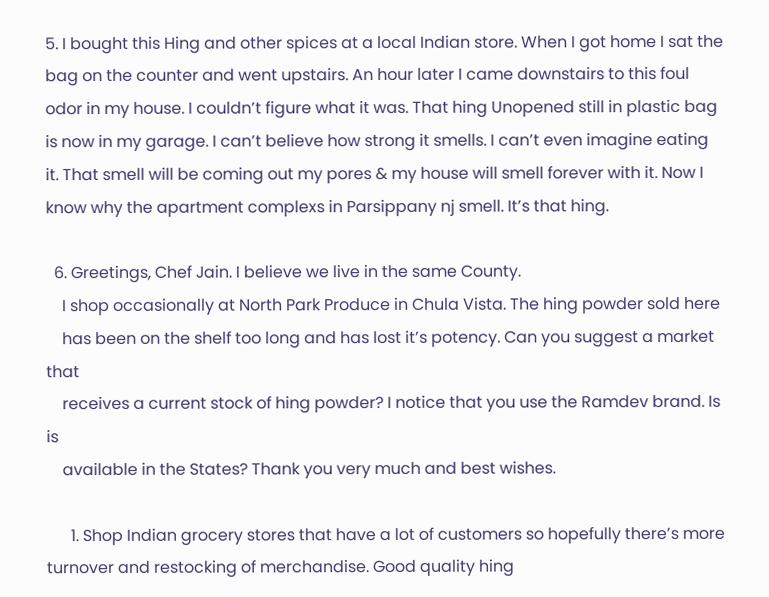5. I bought this Hing and other spices at a local Indian store. When I got home I sat the bag on the counter and went upstairs. An hour later I came downstairs to this foul odor in my house. I couldn’t figure what it was. That hing Unopened still in plastic bag is now in my garage. I can’t believe how strong it smells. I can’t even imagine eating it. That smell will be coming out my pores & my house will smell forever with it. Now I know why the apartment complexs in Parsippany nj smell. It’s that hing.

  6. Greetings, Chef Jain. I believe we live in the same County.
    I shop occasionally at North Park Produce in Chula Vista. The hing powder sold here
    has been on the shelf too long and has lost it’s potency. Can you suggest a market that
    receives a current stock of hing powder? I notice that you use the Ramdev brand. Is is
    available in the States? Thank you very much and best wishes.

      1. Shop Indian grocery stores that have a lot of customers so hopefully there’s more turnover and restocking of merchandise. Good quality hing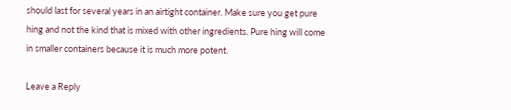should last for several years in an airtight container. Make sure you get pure hing and not the kind that is mixed with other ingredients. Pure hing will come in smaller containers because it is much more potent.

Leave a Reply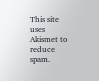This site uses Akismet to reduce spam.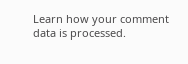Learn how your comment data is processed.